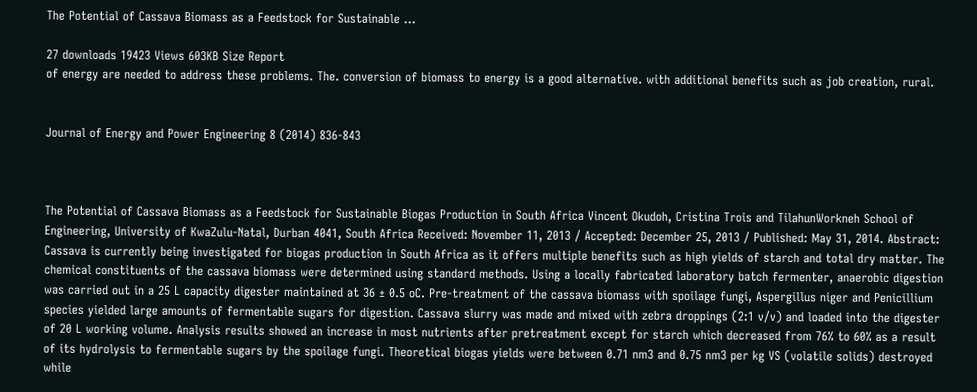The Potential of Cassava Biomass as a Feedstock for Sustainable ...

27 downloads 19423 Views 603KB Size Report
of energy are needed to address these problems. The. conversion of biomass to energy is a good alternative. with additional benefits such as job creation, rural.


Journal of Energy and Power Engineering 8 (2014) 836-843



The Potential of Cassava Biomass as a Feedstock for Sustainable Biogas Production in South Africa Vincent Okudoh, Cristina Trois and TilahunWorkneh School of Engineering, University of KwaZulu-Natal, Durban 4041, South Africa Received: November 11, 2013 / Accepted: December 25, 2013 / Published: May 31, 2014. Abstract: Cassava is currently being investigated for biogas production in South Africa as it offers multiple benefits such as high yields of starch and total dry matter. The chemical constituents of the cassava biomass were determined using standard methods. Using a locally fabricated laboratory batch fermenter, anaerobic digestion was carried out in a 25 L capacity digester maintained at 36 ± 0.5 oC. Pre-treatment of the cassava biomass with spoilage fungi, Aspergillus niger and Penicillium species yielded large amounts of fermentable sugars for digestion. Cassava slurry was made and mixed with zebra droppings (2:1 v/v) and loaded into the digester of 20 L working volume. Analysis results showed an increase in most nutrients after pretreatment except for starch which decreased from 76% to 60% as a result of its hydrolysis to fermentable sugars by the spoilage fungi. Theoretical biogas yields were between 0.71 nm3 and 0.75 nm3 per kg VS (volatile solids) destroyed while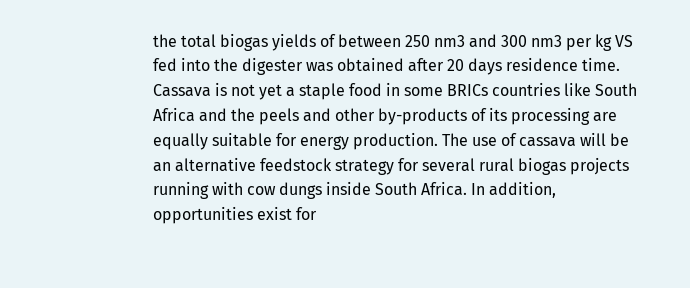the total biogas yields of between 250 nm3 and 300 nm3 per kg VS fed into the digester was obtained after 20 days residence time. Cassava is not yet a staple food in some BRICs countries like South Africa and the peels and other by-products of its processing are equally suitable for energy production. The use of cassava will be an alternative feedstock strategy for several rural biogas projects running with cow dungs inside South Africa. In addition, opportunities exist for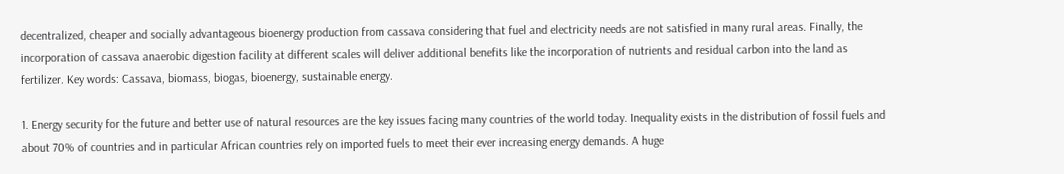decentralized, cheaper and socially advantageous bioenergy production from cassava considering that fuel and electricity needs are not satisfied in many rural areas. Finally, the incorporation of cassava anaerobic digestion facility at different scales will deliver additional benefits like the incorporation of nutrients and residual carbon into the land as fertilizer. Key words: Cassava, biomass, biogas, bioenergy, sustainable energy.

1. Energy security for the future and better use of natural resources are the key issues facing many countries of the world today. Inequality exists in the distribution of fossil fuels and about 70% of countries and in particular African countries rely on imported fuels to meet their ever increasing energy demands. A huge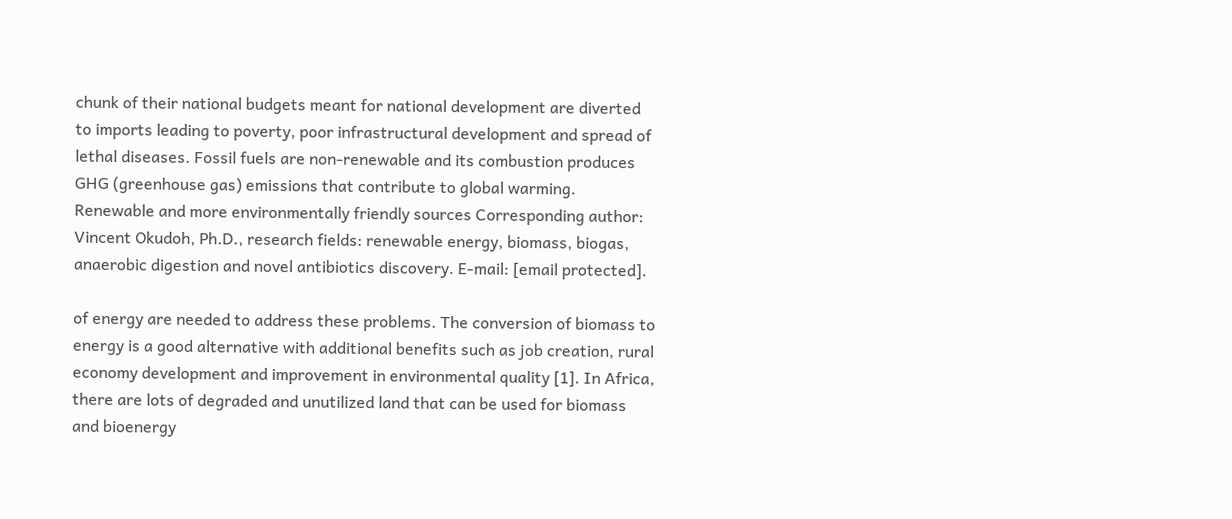chunk of their national budgets meant for national development are diverted to imports leading to poverty, poor infrastructural development and spread of lethal diseases. Fossil fuels are non-renewable and its combustion produces GHG (greenhouse gas) emissions that contribute to global warming. Renewable and more environmentally friendly sources Corresponding author: Vincent Okudoh, Ph.D., research fields: renewable energy, biomass, biogas, anaerobic digestion and novel antibiotics discovery. E-mail: [email protected].

of energy are needed to address these problems. The conversion of biomass to energy is a good alternative with additional benefits such as job creation, rural economy development and improvement in environmental quality [1]. In Africa, there are lots of degraded and unutilized land that can be used for biomass and bioenergy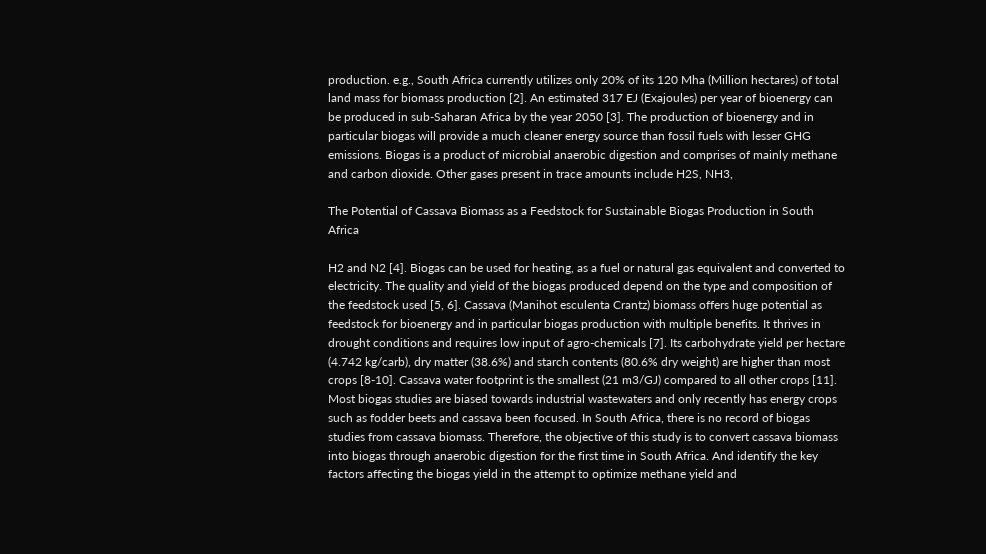production. e.g., South Africa currently utilizes only 20% of its 120 Mha (Million hectares) of total land mass for biomass production [2]. An estimated 317 EJ (Exajoules) per year of bioenergy can be produced in sub-Saharan Africa by the year 2050 [3]. The production of bioenergy and in particular biogas will provide a much cleaner energy source than fossil fuels with lesser GHG emissions. Biogas is a product of microbial anaerobic digestion and comprises of mainly methane and carbon dioxide. Other gases present in trace amounts include H2S, NH3,

The Potential of Cassava Biomass as a Feedstock for Sustainable Biogas Production in South Africa

H2 and N2 [4]. Biogas can be used for heating, as a fuel or natural gas equivalent and converted to electricity. The quality and yield of the biogas produced depend on the type and composition of the feedstock used [5, 6]. Cassava (Manihot esculenta Crantz) biomass offers huge potential as feedstock for bioenergy and in particular biogas production with multiple benefits. It thrives in drought conditions and requires low input of agro-chemicals [7]. Its carbohydrate yield per hectare (4.742 kg/carb), dry matter (38.6%) and starch contents (80.6% dry weight) are higher than most crops [8-10]. Cassava water footprint is the smallest (21 m3/GJ) compared to all other crops [11]. Most biogas studies are biased towards industrial wastewaters and only recently has energy crops such as fodder beets and cassava been focused. In South Africa, there is no record of biogas studies from cassava biomass. Therefore, the objective of this study is to convert cassava biomass into biogas through anaerobic digestion for the first time in South Africa. And identify the key factors affecting the biogas yield in the attempt to optimize methane yield and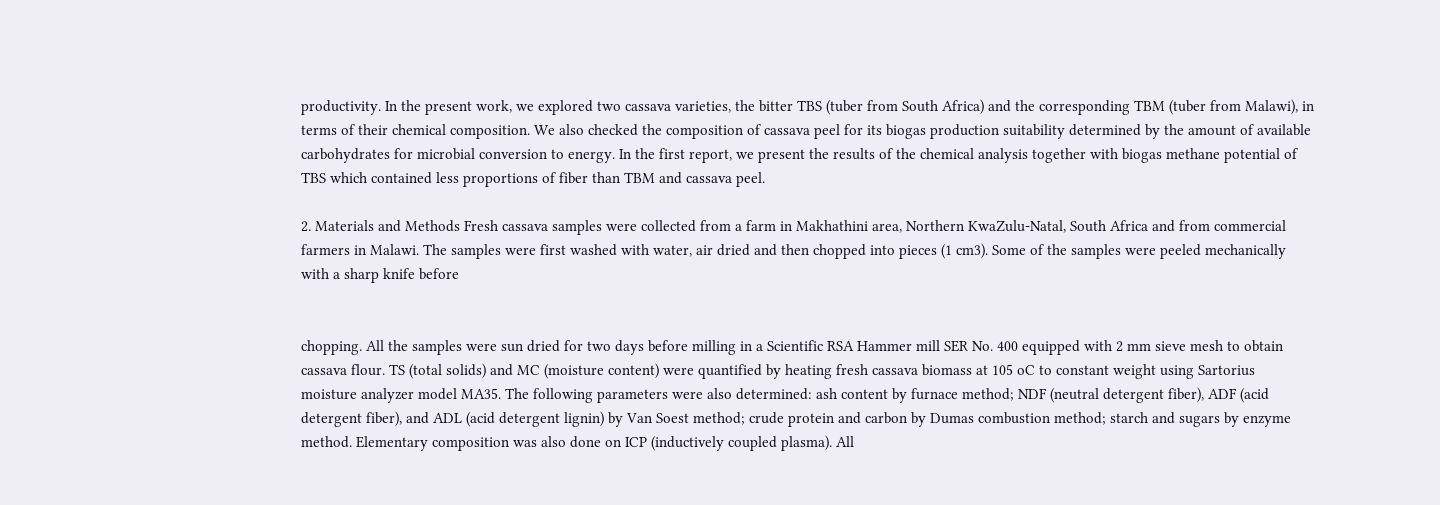productivity. In the present work, we explored two cassava varieties, the bitter TBS (tuber from South Africa) and the corresponding TBM (tuber from Malawi), in terms of their chemical composition. We also checked the composition of cassava peel for its biogas production suitability determined by the amount of available carbohydrates for microbial conversion to energy. In the first report, we present the results of the chemical analysis together with biogas methane potential of TBS which contained less proportions of fiber than TBM and cassava peel.

2. Materials and Methods Fresh cassava samples were collected from a farm in Makhathini area, Northern KwaZulu-Natal, South Africa and from commercial farmers in Malawi. The samples were first washed with water, air dried and then chopped into pieces (1 cm3). Some of the samples were peeled mechanically with a sharp knife before


chopping. All the samples were sun dried for two days before milling in a Scientific RSA Hammer mill SER No. 400 equipped with 2 mm sieve mesh to obtain cassava flour. TS (total solids) and MC (moisture content) were quantified by heating fresh cassava biomass at 105 oC to constant weight using Sartorius moisture analyzer model MA35. The following parameters were also determined: ash content by furnace method; NDF (neutral detergent fiber), ADF (acid detergent fiber), and ADL (acid detergent lignin) by Van Soest method; crude protein and carbon by Dumas combustion method; starch and sugars by enzyme method. Elementary composition was also done on ICP (inductively coupled plasma). All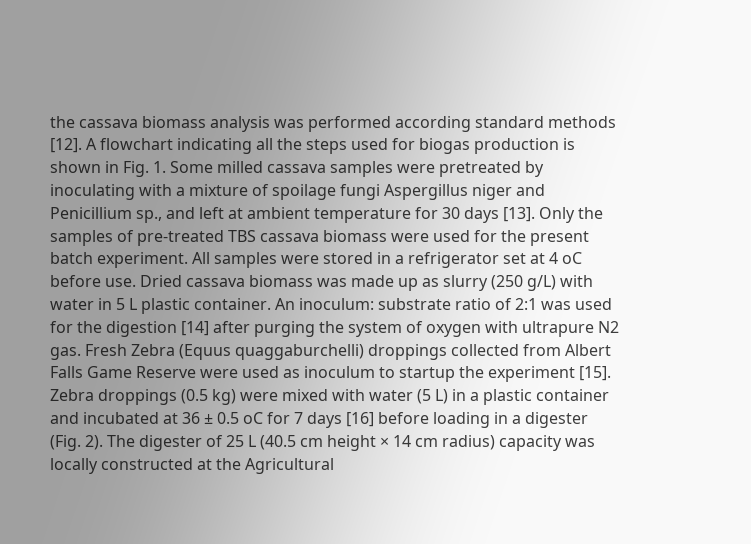the cassava biomass analysis was performed according standard methods [12]. A flowchart indicating all the steps used for biogas production is shown in Fig. 1. Some milled cassava samples were pretreated by inoculating with a mixture of spoilage fungi Aspergillus niger and Penicillium sp., and left at ambient temperature for 30 days [13]. Only the samples of pre-treated TBS cassava biomass were used for the present batch experiment. All samples were stored in a refrigerator set at 4 oC before use. Dried cassava biomass was made up as slurry (250 g/L) with water in 5 L plastic container. An inoculum: substrate ratio of 2:1 was used for the digestion [14] after purging the system of oxygen with ultrapure N2 gas. Fresh Zebra (Equus quaggaburchelli) droppings collected from Albert Falls Game Reserve were used as inoculum to startup the experiment [15]. Zebra droppings (0.5 kg) were mixed with water (5 L) in a plastic container and incubated at 36 ± 0.5 oC for 7 days [16] before loading in a digester (Fig. 2). The digester of 25 L (40.5 cm height × 14 cm radius) capacity was locally constructed at the Agricultural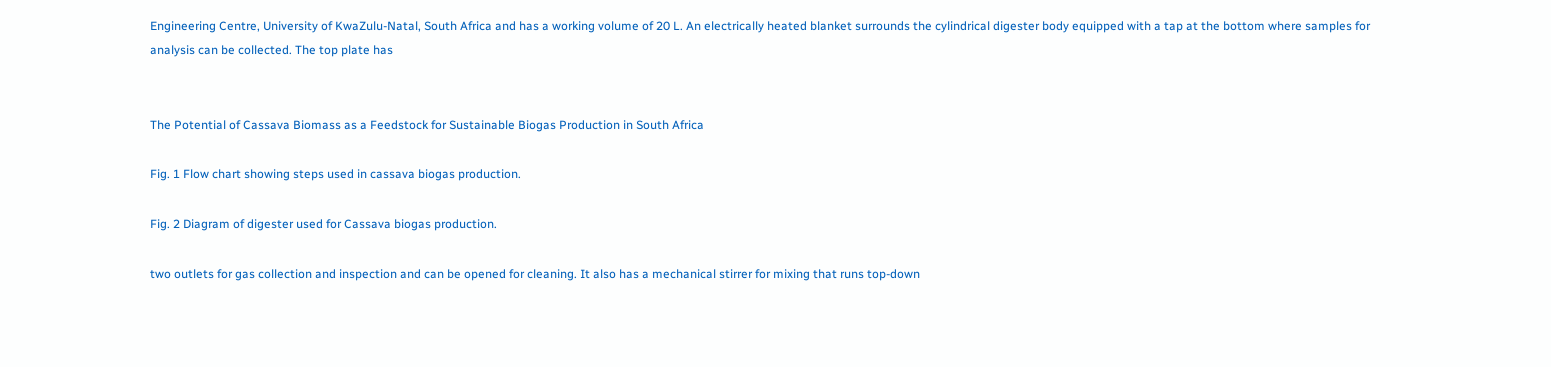Engineering Centre, University of KwaZulu-Natal, South Africa and has a working volume of 20 L. An electrically heated blanket surrounds the cylindrical digester body equipped with a tap at the bottom where samples for analysis can be collected. The top plate has


The Potential of Cassava Biomass as a Feedstock for Sustainable Biogas Production in South Africa

Fig. 1 Flow chart showing steps used in cassava biogas production.

Fig. 2 Diagram of digester used for Cassava biogas production.

two outlets for gas collection and inspection and can be opened for cleaning. It also has a mechanical stirrer for mixing that runs top-down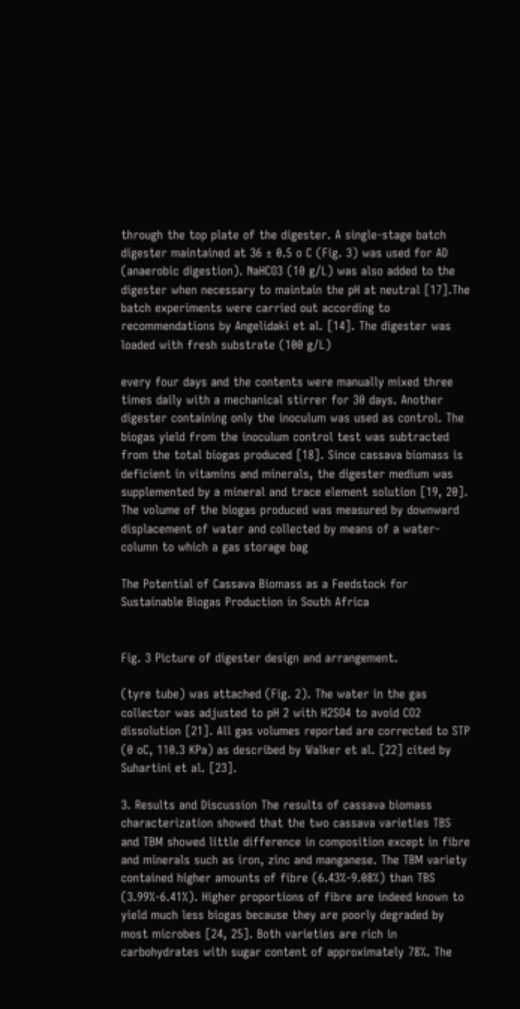through the top plate of the digester. A single-stage batch digester maintained at 36 ± 0.5 o C (Fig. 3) was used for AD (anaerobic digestion). NaHCO3 (10 g/L) was also added to the digester when necessary to maintain the pH at neutral [17].The batch experiments were carried out according to recommendations by Angelidaki et al. [14]. The digester was loaded with fresh substrate (100 g/L)

every four days and the contents were manually mixed three times daily with a mechanical stirrer for 30 days. Another digester containing only the inoculum was used as control. The biogas yield from the inoculum control test was subtracted from the total biogas produced [18]. Since cassava biomass is deficient in vitamins and minerals, the digester medium was supplemented by a mineral and trace element solution [19, 20]. The volume of the biogas produced was measured by downward displacement of water and collected by means of a water-column to which a gas storage bag

The Potential of Cassava Biomass as a Feedstock for Sustainable Biogas Production in South Africa


Fig. 3 Picture of digester design and arrangement.

(tyre tube) was attached (Fig. 2). The water in the gas collector was adjusted to pH 2 with H2SO4 to avoid CO2 dissolution [21]. All gas volumes reported are corrected to STP (0 oC, 110.3 KPa) as described by Walker et al. [22] cited by Suhartini et al. [23].

3. Results and Discussion The results of cassava biomass characterization showed that the two cassava varieties TBS and TBM showed little difference in composition except in fibre and minerals such as iron, zinc and manganese. The TBM variety contained higher amounts of fibre (6.43%-9.08%) than TBS (3.99%-6.41%). Higher proportions of fibre are indeed known to yield much less biogas because they are poorly degraded by most microbes [24, 25]. Both varieties are rich in carbohydrates with sugar content of approximately 78%. The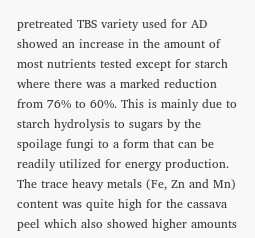pretreated TBS variety used for AD showed an increase in the amount of most nutrients tested except for starch where there was a marked reduction from 76% to 60%. This is mainly due to starch hydrolysis to sugars by the spoilage fungi to a form that can be readily utilized for energy production. The trace heavy metals (Fe, Zn and Mn) content was quite high for the cassava peel which also showed higher amounts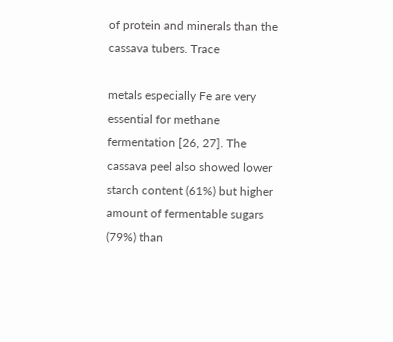of protein and minerals than the cassava tubers. Trace

metals especially Fe are very essential for methane fermentation [26, 27]. The cassava peel also showed lower starch content (61%) but higher amount of fermentable sugars (79%) than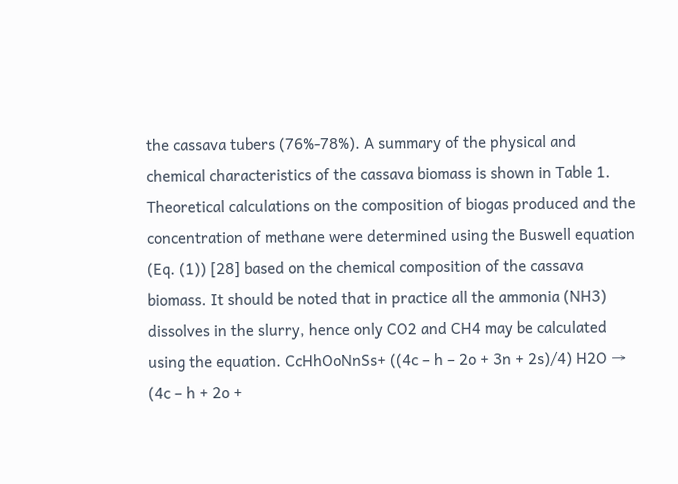the cassava tubers (76%-78%). A summary of the physical and chemical characteristics of the cassava biomass is shown in Table 1. Theoretical calculations on the composition of biogas produced and the concentration of methane were determined using the Buswell equation (Eq. (1)) [28] based on the chemical composition of the cassava biomass. It should be noted that in practice all the ammonia (NH3) dissolves in the slurry, hence only CO2 and CH4 may be calculated using the equation. CcHhOoNnSs+ ((4c – h – 2o + 3n + 2s)/4) H2O → (4c – h + 2o +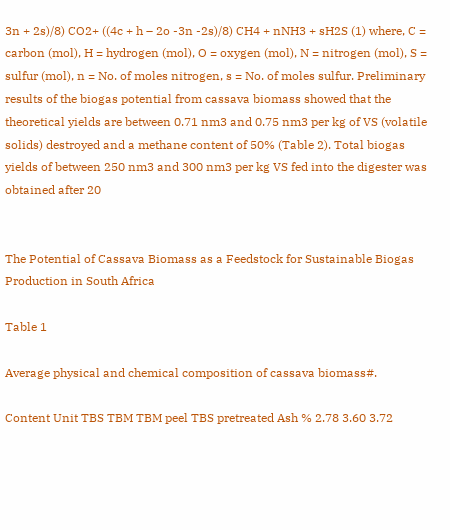3n + 2s)/8) CO2+ ((4c + h – 2o -3n -2s)/8) CH4 + nNH3 + sH2S (1) where, C = carbon (mol), H = hydrogen (mol), O = oxygen (mol), N = nitrogen (mol), S = sulfur (mol), n = No. of moles nitrogen, s = No. of moles sulfur. Preliminary results of the biogas potential from cassava biomass showed that the theoretical yields are between 0.71 nm3 and 0.75 nm3 per kg of VS (volatile solids) destroyed and a methane content of 50% (Table 2). Total biogas yields of between 250 nm3 and 300 nm3 per kg VS fed into the digester was obtained after 20


The Potential of Cassava Biomass as a Feedstock for Sustainable Biogas Production in South Africa

Table 1

Average physical and chemical composition of cassava biomass#.

Content Unit TBS TBM TBM peel TBS pretreated Ash % 2.78 3.60 3.72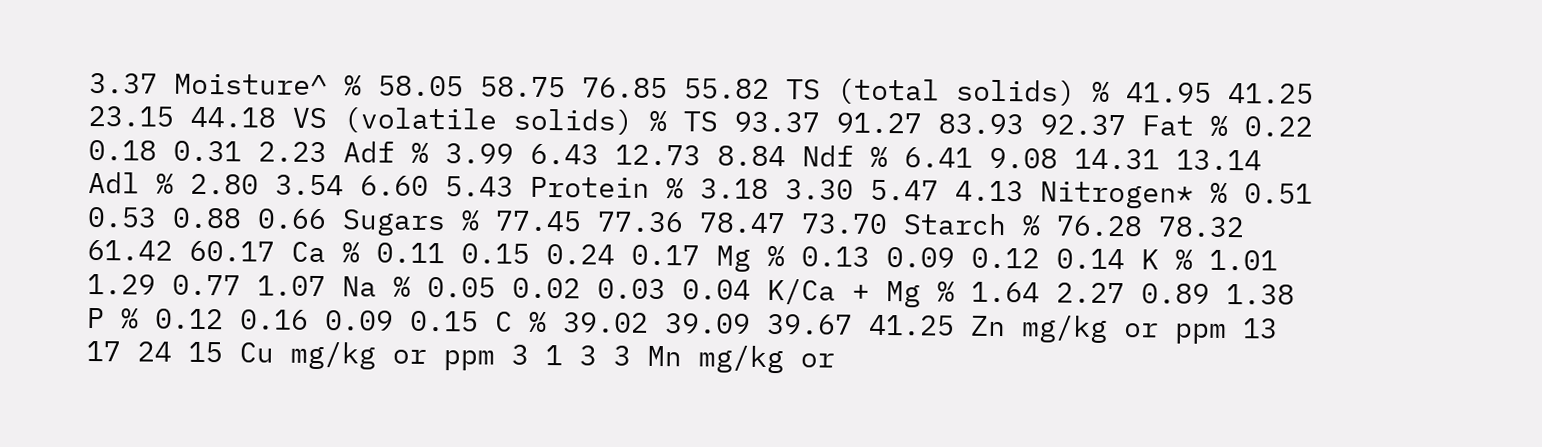3.37 Moisture^ % 58.05 58.75 76.85 55.82 TS (total solids) % 41.95 41.25 23.15 44.18 VS (volatile solids) % TS 93.37 91.27 83.93 92.37 Fat % 0.22 0.18 0.31 2.23 Adf % 3.99 6.43 12.73 8.84 Ndf % 6.41 9.08 14.31 13.14 Adl % 2.80 3.54 6.60 5.43 Protein % 3.18 3.30 5.47 4.13 Nitrogen* % 0.51 0.53 0.88 0.66 Sugars % 77.45 77.36 78.47 73.70 Starch % 76.28 78.32 61.42 60.17 Ca % 0.11 0.15 0.24 0.17 Mg % 0.13 0.09 0.12 0.14 K % 1.01 1.29 0.77 1.07 Na % 0.05 0.02 0.03 0.04 K/Ca + Mg % 1.64 2.27 0.89 1.38 P % 0.12 0.16 0.09 0.15 C % 39.02 39.09 39.67 41.25 Zn mg/kg or ppm 13 17 24 15 Cu mg/kg or ppm 3 1 3 3 Mn mg/kg or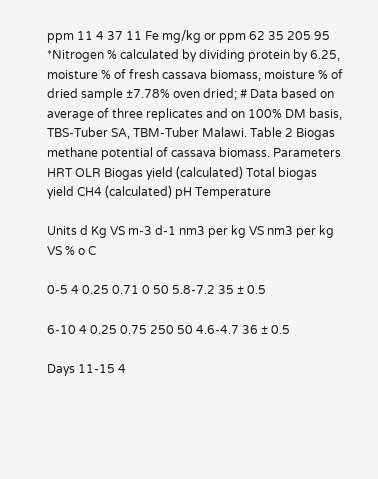ppm 11 4 37 11 Fe mg/kg or ppm 62 35 205 95 *Nitrogen % calculated by dividing protein by 6.25, moisture % of fresh cassava biomass, moisture % of dried sample ±7.78% oven dried; # Data based on average of three replicates and on 100% DM basis, TBS-Tuber SA, TBM-Tuber Malawi. Table 2 Biogas methane potential of cassava biomass. Parameters HRT OLR Biogas yield (calculated) Total biogas yield CH4 (calculated) pH Temperature

Units d Kg VS m-3 d-1 nm3 per kg VS nm3 per kg VS % o C

0-5 4 0.25 0.71 0 50 5.8-7.2 35 ± 0.5

6-10 4 0.25 0.75 250 50 4.6-4.7 36 ± 0.5

Days 11-15 4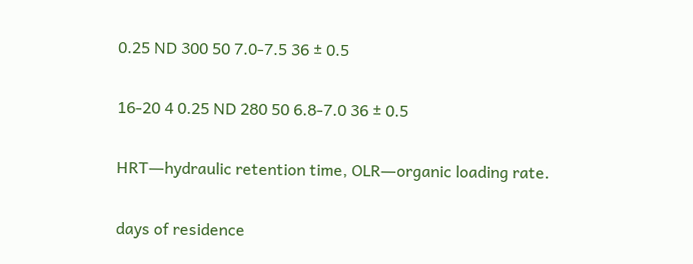0.25 ND 300 50 7.0-7.5 36 ± 0.5

16-20 4 0.25 ND 280 50 6.8-7.0 36 ± 0.5

HRT―hydraulic retention time, OLR―organic loading rate.

days of residence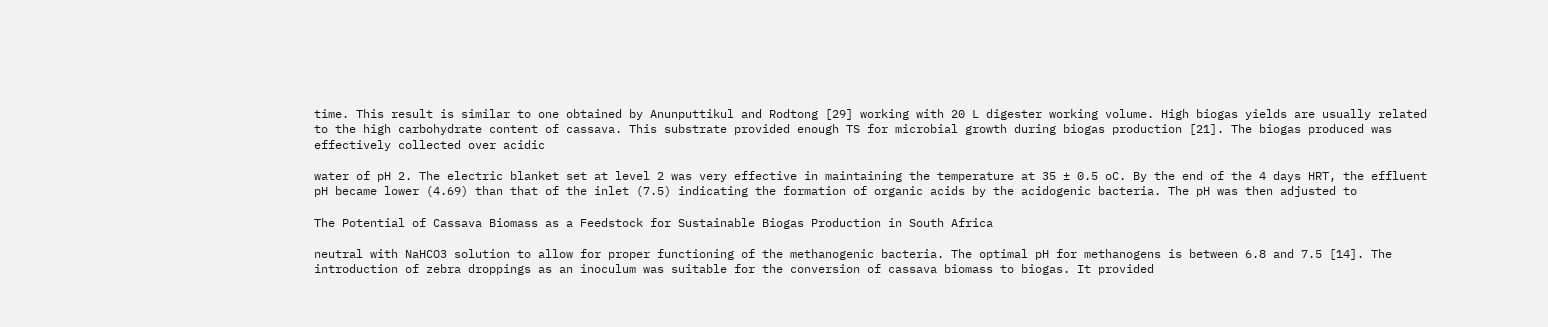time. This result is similar to one obtained by Anunputtikul and Rodtong [29] working with 20 L digester working volume. High biogas yields are usually related to the high carbohydrate content of cassava. This substrate provided enough TS for microbial growth during biogas production [21]. The biogas produced was effectively collected over acidic

water of pH 2. The electric blanket set at level 2 was very effective in maintaining the temperature at 35 ± 0.5 oC. By the end of the 4 days HRT, the effluent pH became lower (4.69) than that of the inlet (7.5) indicating the formation of organic acids by the acidogenic bacteria. The pH was then adjusted to

The Potential of Cassava Biomass as a Feedstock for Sustainable Biogas Production in South Africa

neutral with NaHCO3 solution to allow for proper functioning of the methanogenic bacteria. The optimal pH for methanogens is between 6.8 and 7.5 [14]. The introduction of zebra droppings as an inoculum was suitable for the conversion of cassava biomass to biogas. It provided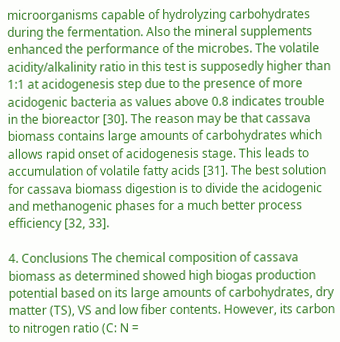microorganisms capable of hydrolyzing carbohydrates during the fermentation. Also the mineral supplements enhanced the performance of the microbes. The volatile acidity/alkalinity ratio in this test is supposedly higher than 1:1 at acidogenesis step due to the presence of more acidogenic bacteria as values above 0.8 indicates trouble in the bioreactor [30]. The reason may be that cassava biomass contains large amounts of carbohydrates which allows rapid onset of acidogenesis stage. This leads to accumulation of volatile fatty acids [31]. The best solution for cassava biomass digestion is to divide the acidogenic and methanogenic phases for a much better process efficiency [32, 33].

4. Conclusions The chemical composition of cassava biomass as determined showed high biogas production potential based on its large amounts of carbohydrates, dry matter (TS), VS and low fiber contents. However, its carbon to nitrogen ratio (C: N =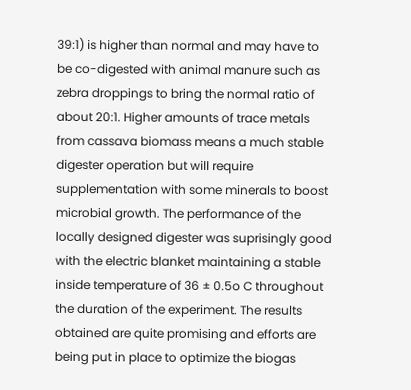39:1) is higher than normal and may have to be co-digested with animal manure such as zebra droppings to bring the normal ratio of about 20:1. Higher amounts of trace metals from cassava biomass means a much stable digester operation but will require supplementation with some minerals to boost microbial growth. The performance of the locally designed digester was suprisingly good with the electric blanket maintaining a stable inside temperature of 36 ± 0.5o C throughout the duration of the experiment. The results obtained are quite promising and efforts are being put in place to optimize the biogas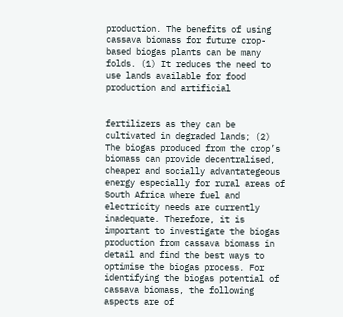production. The benefits of using cassava biomass for future crop-based biogas plants can be many folds. (1) It reduces the need to use lands available for food production and artificial


fertilizers as they can be cultivated in degraded lands; (2) The biogas produced from the crop’s biomass can provide decentralised, cheaper and socially advantategeous energy especially for rural areas of South Africa where fuel and electricity needs are currently inadequate. Therefore, it is important to investigate the biogas production from cassava biomass in detail and find the best ways to optimise the biogas process. For identifying the biogas potential of cassava biomass, the following aspects are of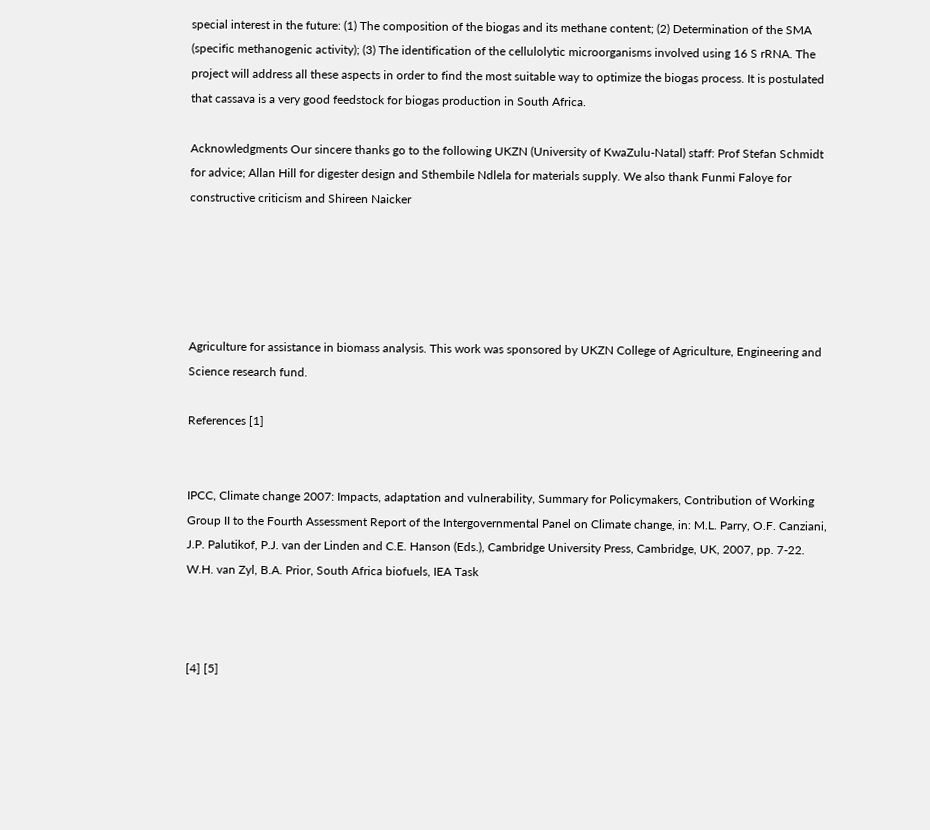special interest in the future: (1) The composition of the biogas and its methane content; (2) Determination of the SMA (specific methanogenic activity); (3) The identification of the cellulolytic microorganisms involved using 16 S rRNA. The project will address all these aspects in order to find the most suitable way to optimize the biogas process. It is postulated that cassava is a very good feedstock for biogas production in South Africa.

Acknowledgments Our sincere thanks go to the following UKZN (University of KwaZulu-Natal) staff: Prof Stefan Schmidt for advice; Allan Hill for digester design and Sthembile Ndlela for materials supply. We also thank Funmi Faloye for constructive criticism and Shireen Naicker





Agriculture for assistance in biomass analysis. This work was sponsored by UKZN College of Agriculture, Engineering and Science research fund.

References [1]


IPCC, Climate change 2007: Impacts, adaptation and vulnerability, Summary for Policymakers, Contribution of Working Group II to the Fourth Assessment Report of the Intergovernmental Panel on Climate change, in: M.L. Parry, O.F. Canziani, J.P. Palutikof, P.J. van der Linden and C.E. Hanson (Eds.), Cambridge University Press, Cambridge, UK, 2007, pp. 7-22. W.H. van Zyl, B.A. Prior, South Africa biofuels, IEA Task



[4] [5]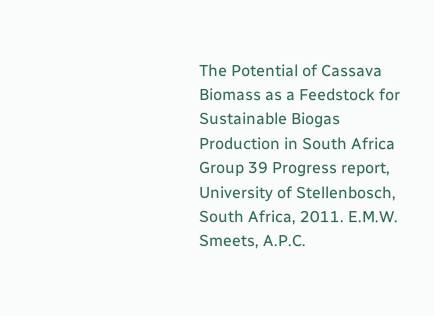The Potential of Cassava Biomass as a Feedstock for Sustainable Biogas Production in South Africa Group 39 Progress report, University of Stellenbosch, South Africa, 2011. E.M.W. Smeets, A.P.C.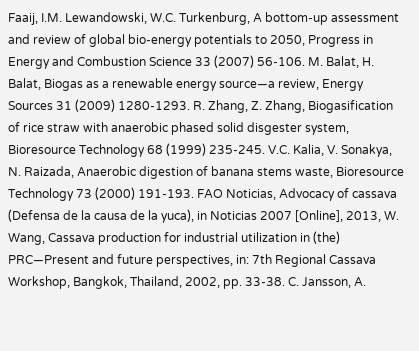Faaij, I.M. Lewandowski, W.C. Turkenburg, A bottom-up assessment and review of global bio-energy potentials to 2050, Progress in Energy and Combustion Science 33 (2007) 56-106. M. Balat, H. Balat, Biogas as a renewable energy source—a review, Energy Sources 31 (2009) 1280-1293. R. Zhang, Z. Zhang, Biogasification of rice straw with anaerobic phased solid disgester system, Bioresource Technology 68 (1999) 235-245. V.C. Kalia, V. Sonakya, N. Raizada, Anaerobic digestion of banana stems waste, Bioresource Technology 73 (2000) 191-193. FAO Noticias, Advocacy of cassava (Defensa de la causa de la yuca), in Noticias 2007 [Online], 2013, W. Wang, Cassava production for industrial utilization in (the) PRC―Present and future perspectives, in: 7th Regional Cassava Workshop, Bangkok, Thailand, 2002, pp. 33-38. C. Jansson, A.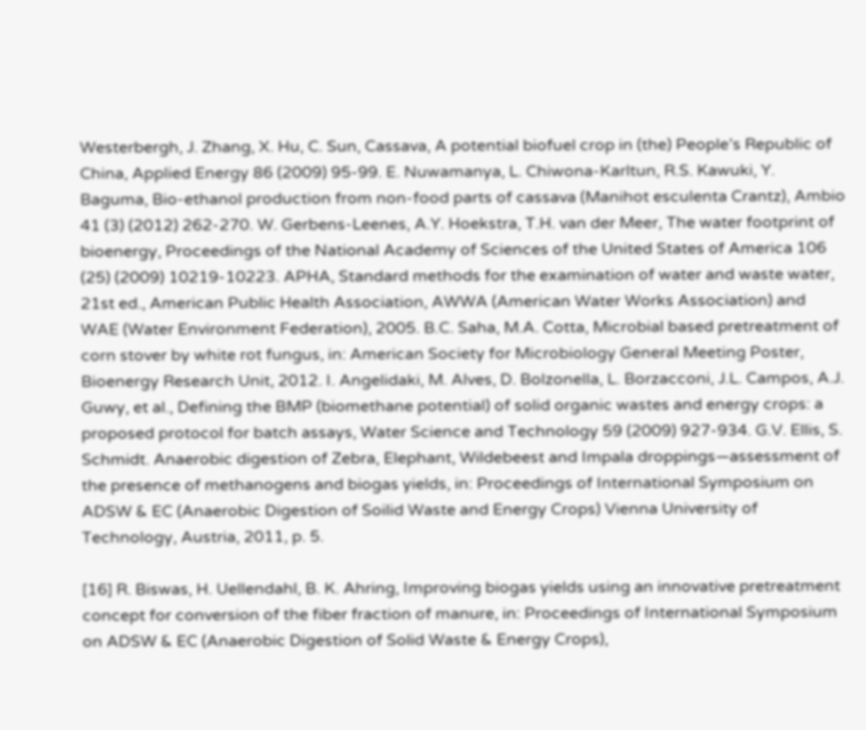Westerbergh, J. Zhang, X. Hu, C. Sun, Cassava, A potential biofuel crop in (the) People’s Republic of China, Applied Energy 86 (2009) 95-99. E. Nuwamanya, L. Chiwona-Karltun, R.S. Kawuki, Y. Baguma, Bio-ethanol production from non-food parts of cassava (Manihot esculenta Crantz), Ambio 41 (3) (2012) 262-270. W. Gerbens-Leenes, A.Y. Hoekstra, T.H. van der Meer, The water footprint of bioenergy, Proceedings of the National Academy of Sciences of the United States of America 106 (25) (2009) 10219-10223. APHA, Standard methods for the examination of water and waste water, 21st ed., American Public Health Association, AWWA (American Water Works Association) and WAE (Water Environment Federation), 2005. B.C. Saha, M.A. Cotta, Microbial based pretreatment of corn stover by white rot fungus, in: American Society for Microbiology General Meeting Poster, Bioenergy Research Unit, 2012. I. Angelidaki, M. Alves, D. Bolzonella, L. Borzacconi, J.L. Campos, A.J. Guwy, et al., Defining the BMP (biomethane potential) of solid organic wastes and energy crops: a proposed protocol for batch assays, Water Science and Technology 59 (2009) 927-934. G.V. Ellis, S. Schmidt. Anaerobic digestion of Zebra, Elephant, Wildebeest and Impala droppings―assessment of the presence of methanogens and biogas yields, in: Proceedings of International Symposium on ADSW & EC (Anaerobic Digestion of Soilid Waste and Energy Crops) Vienna University of Technology, Austria, 2011, p. 5.

[16] R. Biswas, H. Uellendahl, B. K. Ahring, Improving biogas yields using an innovative pretreatment concept for conversion of the fiber fraction of manure, in: Proceedings of International Symposium on ADSW & EC (Anaerobic Digestion of Solid Waste & Energy Crops),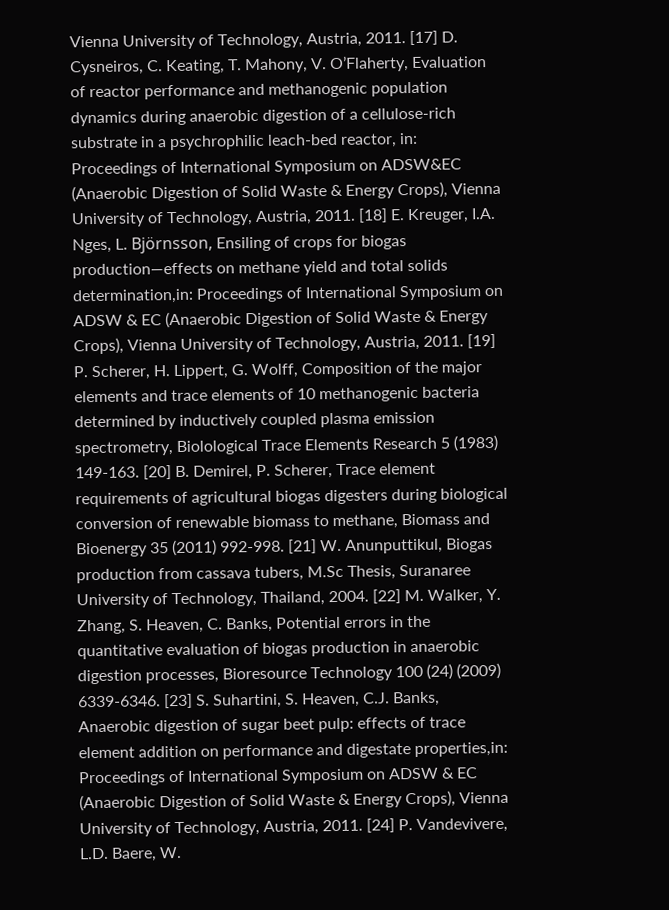Vienna University of Technology, Austria, 2011. [17] D. Cysneiros, C. Keating, T. Mahony, V. O’Flaherty, Evaluation of reactor performance and methanogenic population dynamics during anaerobic digestion of a cellulose-rich substrate in a psychrophilic leach-bed reactor, in: Proceedings of International Symposium on ADSW&EC (Anaerobic Digestion of Solid Waste & Energy Crops), Vienna University of Technology, Austria, 2011. [18] E. Kreuger, I.A. Nges, L. Björnsson, Ensiling of crops for biogas production―effects on methane yield and total solids determination,in: Proceedings of International Symposium on ADSW & EC (Anaerobic Digestion of Solid Waste & Energy Crops), Vienna University of Technology, Austria, 2011. [19] P. Scherer, H. Lippert, G. Wolff, Composition of the major elements and trace elements of 10 methanogenic bacteria determined by inductively coupled plasma emission spectrometry, Biolological Trace Elements Research 5 (1983) 149-163. [20] B. Demirel, P. Scherer, Trace element requirements of agricultural biogas digesters during biological conversion of renewable biomass to methane, Biomass and Bioenergy 35 (2011) 992-998. [21] W. Anunputtikul, Biogas production from cassava tubers, M.Sc Thesis, Suranaree University of Technology, Thailand, 2004. [22] M. Walker, Y. Zhang, S. Heaven, C. Banks, Potential errors in the quantitative evaluation of biogas production in anaerobic digestion processes, Bioresource Technology 100 (24) (2009) 6339-6346. [23] S. Suhartini, S. Heaven, C.J. Banks, Anaerobic digestion of sugar beet pulp: effects of trace element addition on performance and digestate properties,in: Proceedings of International Symposium on ADSW & EC (Anaerobic Digestion of Solid Waste & Energy Crops), Vienna University of Technology, Austria, 2011. [24] P. Vandevivere, L.D. Baere, W.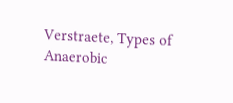Verstraete, Types of Anaerobic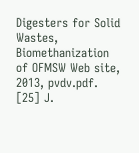Digesters for Solid Wastes, Biomethanization of OFMSW Web site, 2013, pvdv.pdf. [25] J.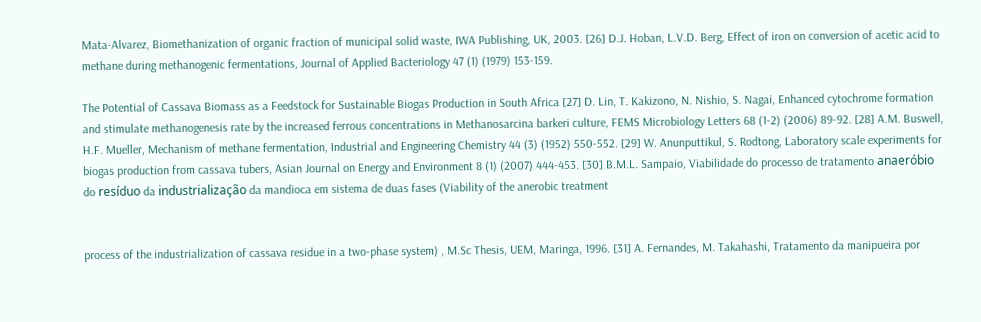Mata-Alvarez, Biomethanization of organic fraction of municipal solid waste, IWA Publishing, UK, 2003. [26] D.J. Hoban, L.V.D. Berg, Effect of iron on conversion of acetic acid to methane during methanogenic fermentations, Journal of Applied Bacteriology 47 (1) (1979) 153-159.

The Potential of Cassava Biomass as a Feedstock for Sustainable Biogas Production in South Africa [27] D. Lin, T. Kakizono, N. Nishio, S. Nagai, Enhanced cytochrome formation and stimulate methanogenesis rate by the increased ferrous concentrations in Methanosarcina barkeri culture, FEMS Microbiology Letters 68 (1-2) (2006) 89-92. [28] A.M. Buswell, H.F. Mueller, Mechanism of methane fermentation, Industrial and Engineering Chemistry 44 (3) (1952) 550-552. [29] W. Anunputtikul, S. Rodtong, Laboratory scale experiments for biogas production from cassava tubers, Asian Journal on Energy and Environment 8 (1) (2007) 444-453. [30] B.M.L. Sampaio, Viabilidade do processo de tratamento anaeróbio do resíduo da industrialização da mandioca em sistema de duas fases (Viability of the anerobic treatment


process of the industrialization of cassava residue in a two-phase system) , M.Sc Thesis, UEM, Maringa, 1996. [31] A. Fernandes, M. Takahashi, Tratamento da manipueira por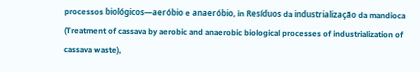processos biológicos―aeróbio e anaeróbio, in Resíduos da industrialização da mandioca (Treatment of cassava by aerobic and anaerobic biological processes of industrialization of cassava waste),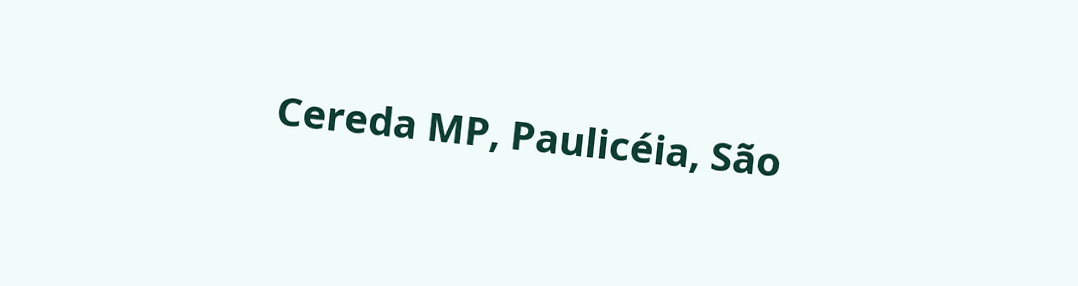Cereda MP, Paulicéia, São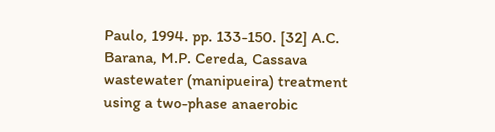Paulo, 1994. pp. 133-150. [32] A.C. Barana, M.P. Cereda, Cassava wastewater (manipueira) treatment using a two-phase anaerobic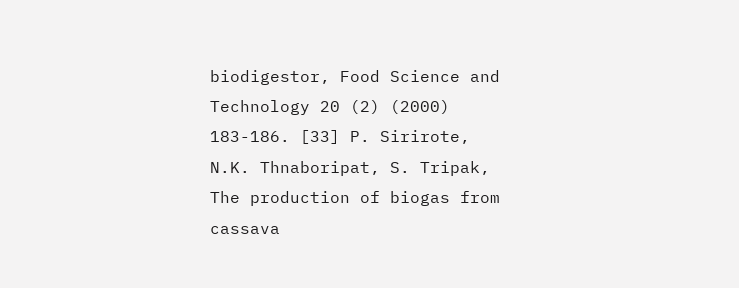biodigestor, Food Science and Technology 20 (2) (2000) 183-186. [33] P. Sirirote, N.K. Thnaboripat, S. Tripak, The production of biogas from cassava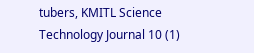tubers, KMITL Science Technology Journal 10 (1)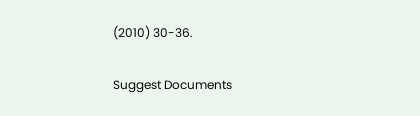(2010) 30-36.

Suggest Documents